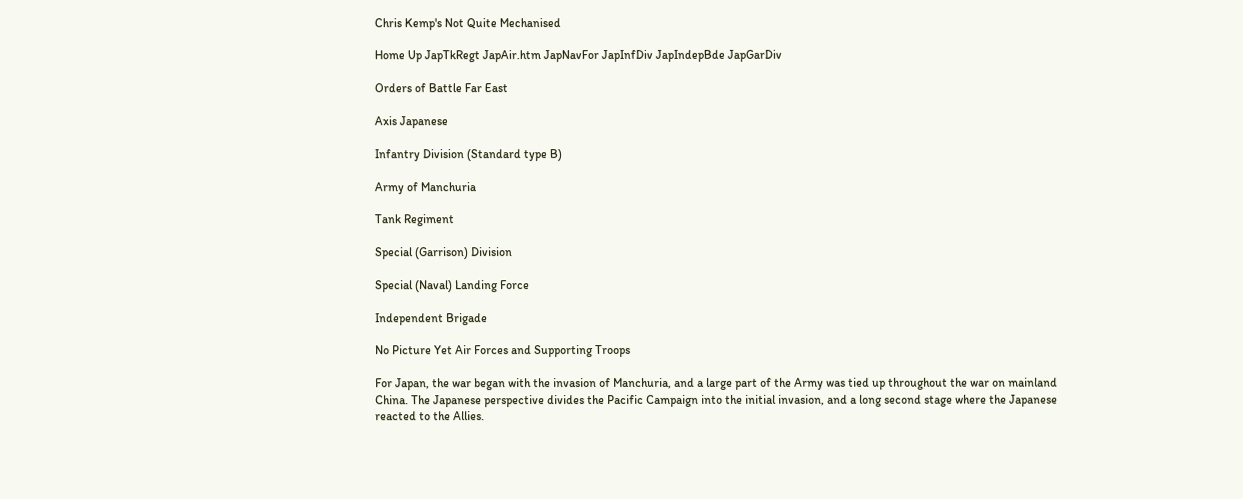Chris Kemp's Not Quite Mechanised

Home Up JapTkRegt JapAir.htm JapNavFor JapInfDiv JapIndepBde JapGarDiv

Orders of Battle Far East

Axis Japanese

Infantry Division (Standard type B)

Army of Manchuria

Tank Regiment

Special (Garrison) Division

Special (Naval) Landing Force

Independent Brigade

No Picture Yet Air Forces and Supporting Troops

For Japan, the war began with the invasion of Manchuria, and a large part of the Army was tied up throughout the war on mainland China. The Japanese perspective divides the Pacific Campaign into the initial invasion, and a long second stage where the Japanese reacted to the Allies.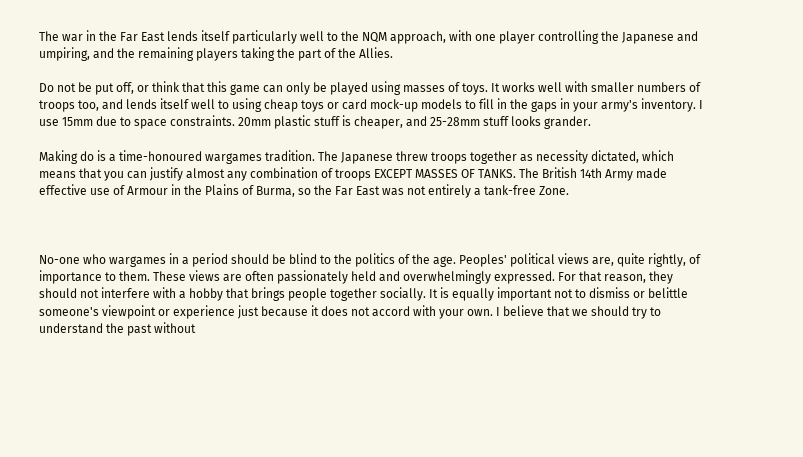The war in the Far East lends itself particularly well to the NQM approach, with one player controlling the Japanese and umpiring, and the remaining players taking the part of the Allies.

Do not be put off, or think that this game can only be played using masses of toys. It works well with smaller numbers of troops too, and lends itself well to using cheap toys or card mock-up models to fill in the gaps in your army's inventory. I use 15mm due to space constraints. 20mm plastic stuff is cheaper, and 25-28mm stuff looks grander.

Making do is a time-honoured wargames tradition. The Japanese threw troops together as necessity dictated, which means that you can justify almost any combination of troops EXCEPT MASSES OF TANKS. The British 14th Army made effective use of Armour in the Plains of Burma, so the Far East was not entirely a tank-free Zone.



No-one who wargames in a period should be blind to the politics of the age. Peoples' political views are, quite rightly, of importance to them. These views are often passionately held and overwhelmingly expressed. For that reason, they should not interfere with a hobby that brings people together socially. It is equally important not to dismiss or belittle someone's viewpoint or experience just because it does not accord with your own. I believe that we should try to understand the past without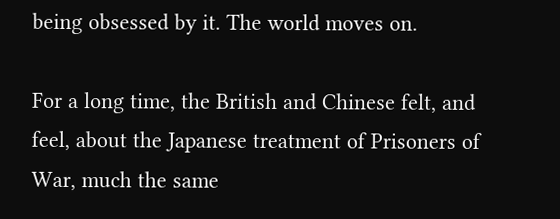being obsessed by it. The world moves on.

For a long time, the British and Chinese felt, and feel, about the Japanese treatment of Prisoners of War, much the same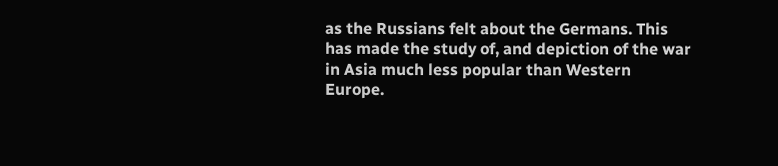as the Russians felt about the Germans. This has made the study of, and depiction of the war in Asia much less popular than Western Europe.